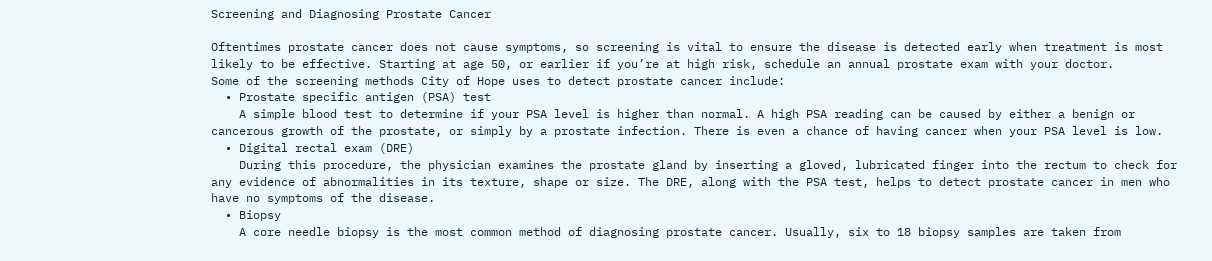Screening and Diagnosing Prostate Cancer

Oftentimes prostate cancer does not cause symptoms, so screening is vital to ensure the disease is detected early when treatment is most likely to be effective. Starting at age 50, or earlier if you’re at high risk, schedule an annual prostate exam with your doctor.
Some of the screening methods City of Hope uses to detect prostate cancer include:
  • Prostate specific antigen (PSA) test
    A simple blood test to determine if your PSA level is higher than normal. A high PSA reading can be caused by either a benign or cancerous growth of the prostate, or simply by a prostate infection. There is even a chance of having cancer when your PSA level is low.
  • Digital rectal exam (DRE)
    During this procedure, the physician examines the prostate gland by inserting a gloved, lubricated finger into the rectum to check for any evidence of abnormalities in its texture, shape or size. The DRE, along with the PSA test, helps to detect prostate cancer in men who have no symptoms of the disease.
  • Biopsy
    A core needle biopsy is the most common method of diagnosing prostate cancer. Usually, six to 18 biopsy samples are taken from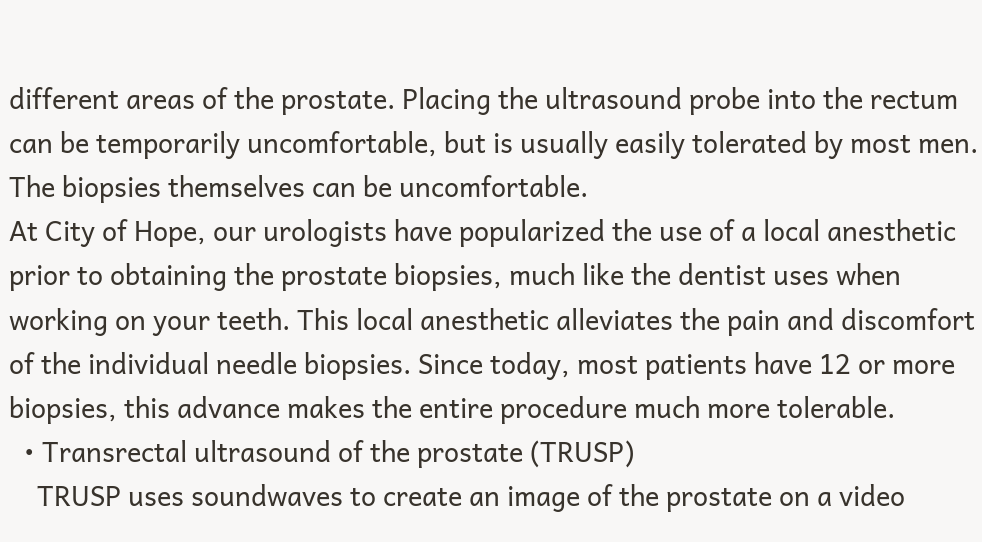different areas of the prostate. Placing the ultrasound probe into the rectum can be temporarily uncomfortable, but is usually easily tolerated by most men. The biopsies themselves can be uncomfortable.
At City of Hope, our urologists have popularized the use of a local anesthetic prior to obtaining the prostate biopsies, much like the dentist uses when working on your teeth. This local anesthetic alleviates the pain and discomfort of the individual needle biopsies. Since today, most patients have 12 or more biopsies, this advance makes the entire procedure much more tolerable.
  • Transrectal ultrasound of the prostate (TRUSP)
    TRUSP uses soundwaves to create an image of the prostate on a video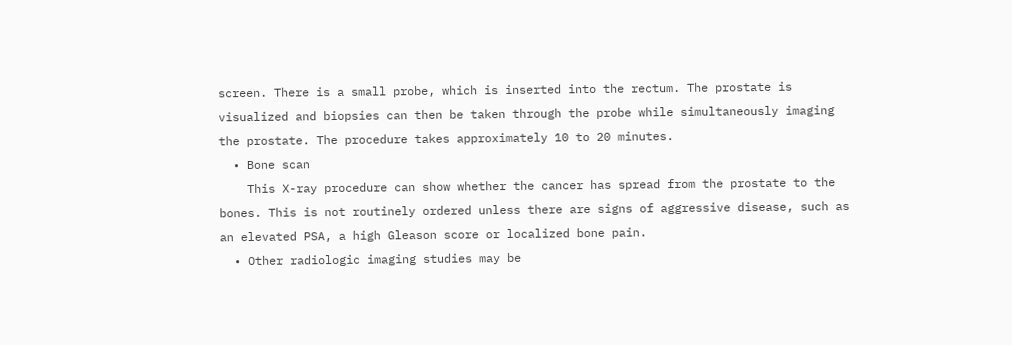screen. There is a small probe, which is inserted into the rectum. The prostate is visualized and biopsies can then be taken through the probe while simultaneously imaging the prostate. The procedure takes approximately 10 to 20 minutes.
  • Bone scan
    This X-ray procedure can show whether the cancer has spread from the prostate to the bones. This is not routinely ordered unless there are signs of aggressive disease, such as an elevated PSA, a high Gleason score or localized bone pain.
  • Other radiologic imaging studies may be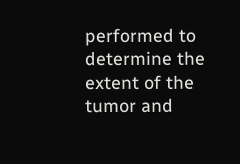performed to determine the extent of the tumor and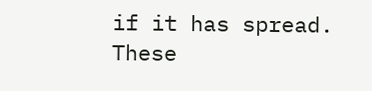if it has spread. These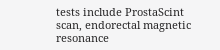tests include ProstaScint scan, endorectal magnetic resonance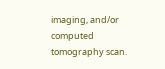imaging, and/or computed tomography scan.